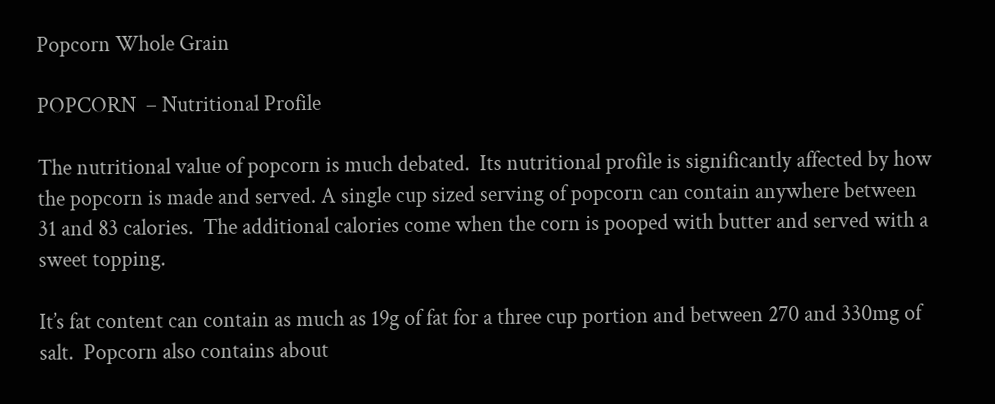Popcorn Whole Grain

POPCORN  – Nutritional Profile

The nutritional value of popcorn is much debated.  Its nutritional profile is significantly affected by how the popcorn is made and served. A single cup sized serving of popcorn can contain anywhere between 31 and 83 calories.  The additional calories come when the corn is pooped with butter and served with a sweet topping.

It’s fat content can contain as much as 19g of fat for a three cup portion and between 270 and 330mg of salt.  Popcorn also contains about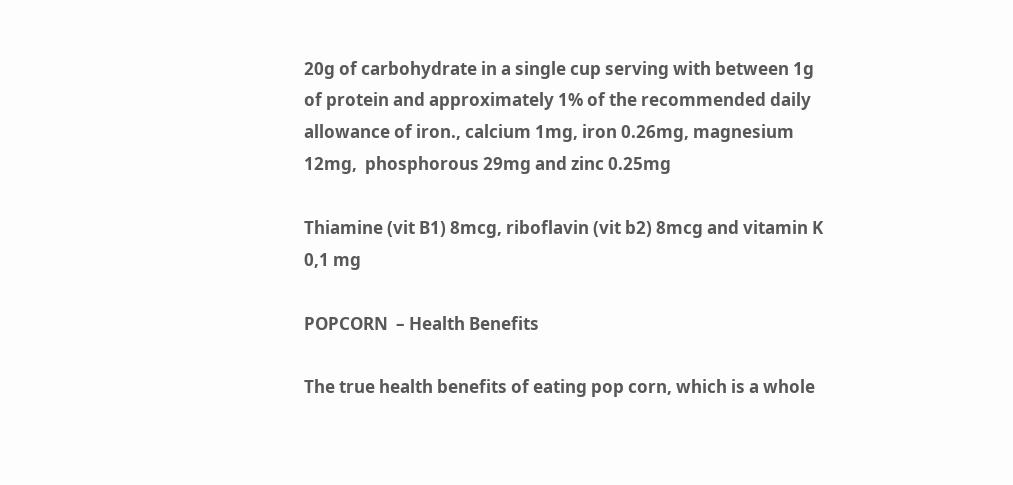20g of carbohydrate in a single cup serving with between 1g of protein and approximately 1% of the recommended daily allowance of iron., calcium 1mg, iron 0.26mg, magnesium 12mg,  phosphorous 29mg and zinc 0.25mg

Thiamine (vit B1) 8mcg, riboflavin (vit b2) 8mcg and vitamin K 0,1 mg

POPCORN  – Health Benefits

The true health benefits of eating pop corn, which is a whole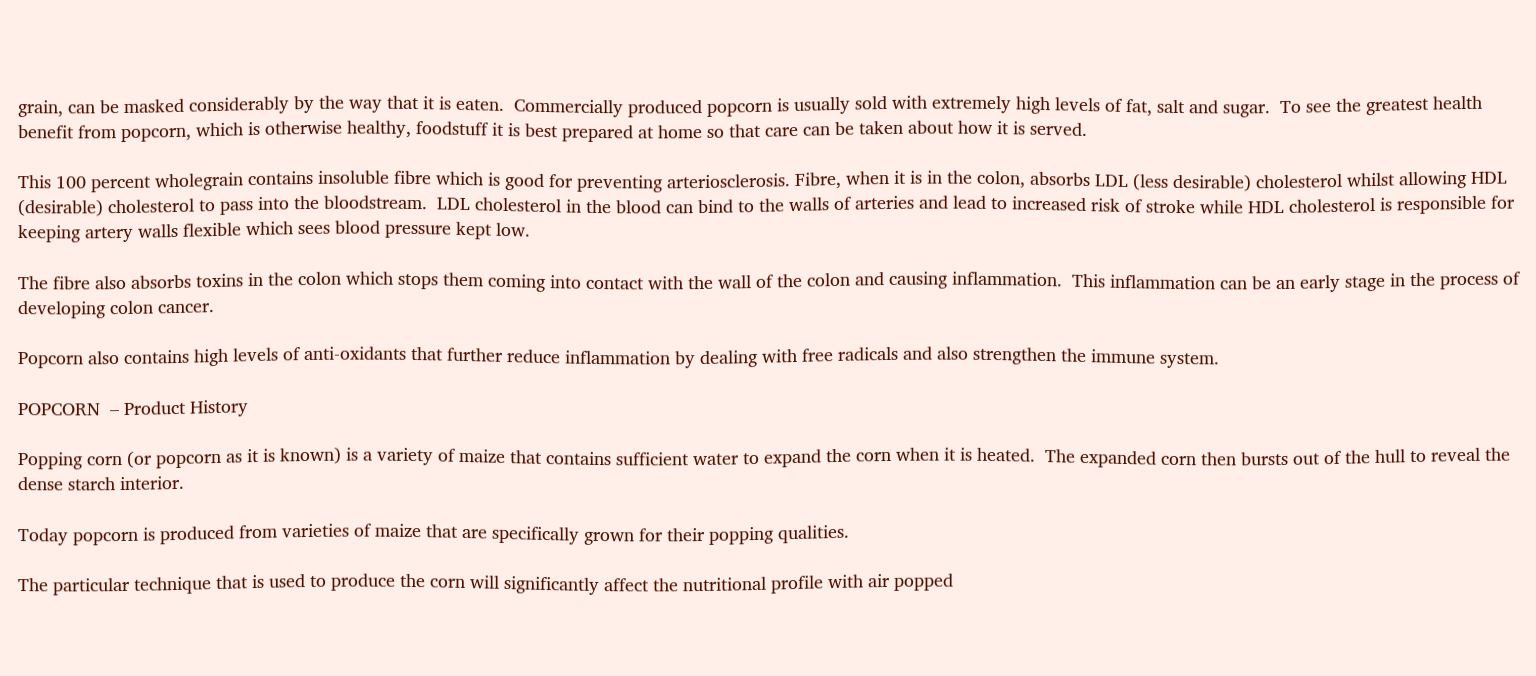grain, can be masked considerably by the way that it is eaten.  Commercially produced popcorn is usually sold with extremely high levels of fat, salt and sugar.  To see the greatest health benefit from popcorn, which is otherwise healthy, foodstuff it is best prepared at home so that care can be taken about how it is served.

This 100 percent wholegrain contains insoluble fibre which is good for preventing arteriosclerosis. Fibre, when it is in the colon, absorbs LDL (less desirable) cholesterol whilst allowing HDL (desirable) cholesterol to pass into the bloodstream.  LDL cholesterol in the blood can bind to the walls of arteries and lead to increased risk of stroke while HDL cholesterol is responsible for keeping artery walls flexible which sees blood pressure kept low.

The fibre also absorbs toxins in the colon which stops them coming into contact with the wall of the colon and causing inflammation.  This inflammation can be an early stage in the process of developing colon cancer.

Popcorn also contains high levels of anti-oxidants that further reduce inflammation by dealing with free radicals and also strengthen the immune system.

POPCORN  – Product History

Popping corn (or popcorn as it is known) is a variety of maize that contains sufficient water to expand the corn when it is heated.  The expanded corn then bursts out of the hull to reveal the dense starch interior.

Today popcorn is produced from varieties of maize that are specifically grown for their popping qualities.

The particular technique that is used to produce the corn will significantly affect the nutritional profile with air popped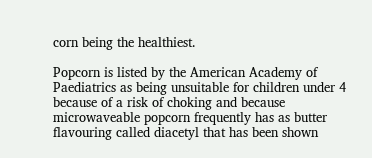corn being the healthiest.

Popcorn is listed by the American Academy of Paediatrics as being unsuitable for children under 4 because of a risk of choking and because microwaveable popcorn frequently has as butter flavouring called diacetyl that has been shown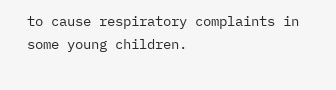to cause respiratory complaints in some young children.